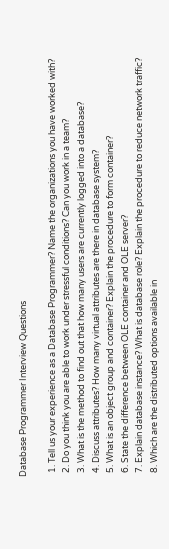Database Programmer Interview Questions

  1. Tell us your experience as a Database Programmer? Name the organizations you have worked with?
  2. Do you think you are able to work under stressful conditions? Can you work in a team?
  3. What is the method to find out that how many users are currently logged into a database?
  4. Discuss attributes? How many virtual attributes are there in database system?
  5. What is an object group and container? Explain the procedure to form container?
  6. State the difference between OLE container and OLE server?
  7. Explain database instance? What is database role? Explain the procedure to reduce network traffic?
  8. Which are the distributed options available in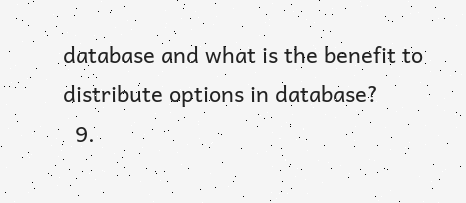database and what is the benefit to distribute options in database?
  9.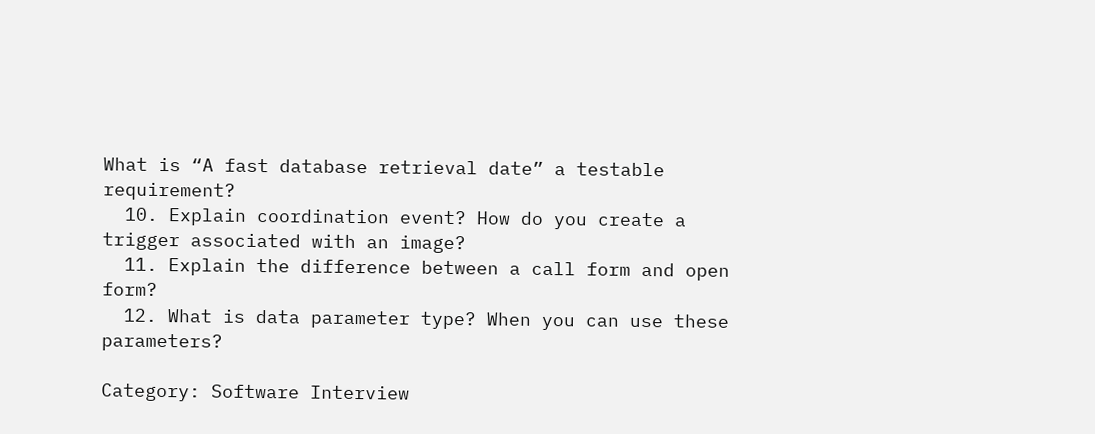What is “A fast database retrieval date” a testable requirement?
  10. Explain coordination event? How do you create a trigger associated with an image?
  11. Explain the difference between a call form and open form?
  12. What is data parameter type? When you can use these parameters?

Category: Software Interview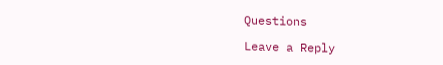Questions

Leave a Reply